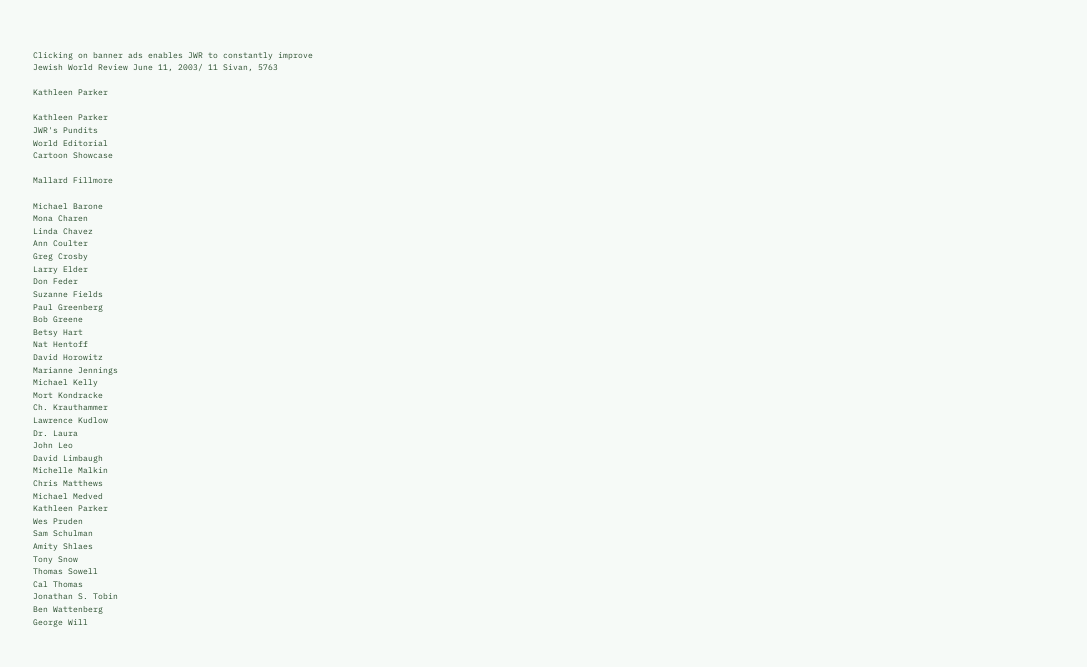Clicking on banner ads enables JWR to constantly improve
Jewish World Review June 11, 2003/ 11 Sivan, 5763

Kathleen Parker

Kathleen Parker
JWR's Pundits
World Editorial
Cartoon Showcase

Mallard Fillmore

Michael Barone
Mona Charen
Linda Chavez
Ann Coulter
Greg Crosby
Larry Elder
Don Feder
Suzanne Fields
Paul Greenberg
Bob Greene
Betsy Hart
Nat Hentoff
David Horowitz
Marianne Jennings
Michael Kelly
Mort Kondracke
Ch. Krauthammer
Lawrence Kudlow
Dr. Laura
John Leo
David Limbaugh
Michelle Malkin
Chris Matthews
Michael Medved
Kathleen Parker
Wes Pruden
Sam Schulman
Amity Shlaes
Tony Snow
Thomas Sowell
Cal Thomas
Jonathan S. Tobin
Ben Wattenberg
George Will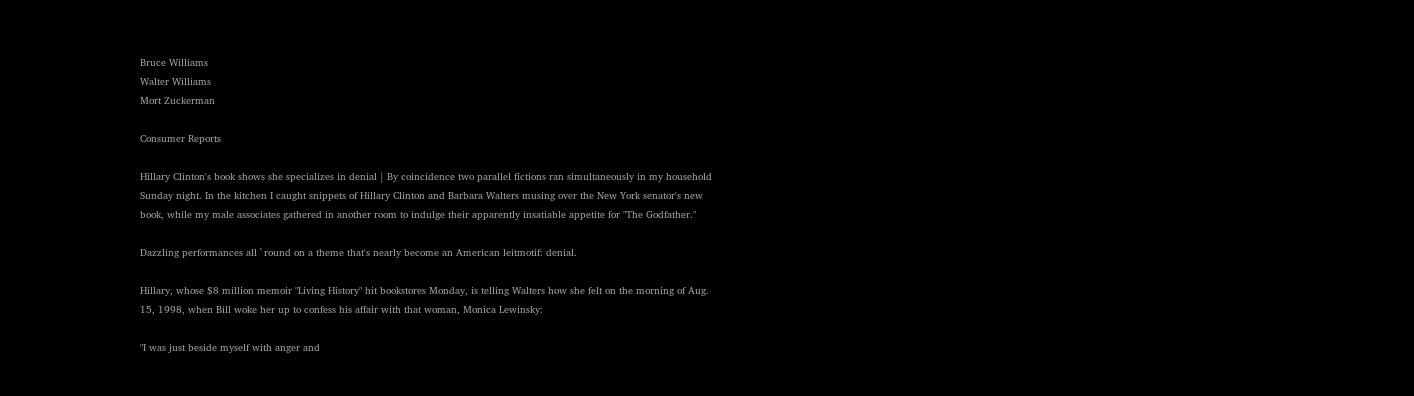Bruce Williams
Walter Williams
Mort Zuckerman

Consumer Reports

Hillary Clinton's book shows she specializes in denial | By coincidence two parallel fictions ran simultaneously in my household Sunday night. In the kitchen I caught snippets of Hillary Clinton and Barbara Walters musing over the New York senator's new book, while my male associates gathered in another room to indulge their apparently insatiable appetite for "The Godfather."

Dazzling performances all `round on a theme that's nearly become an American leitmotif: denial.

Hillary, whose $8 million memoir "Living History" hit bookstores Monday, is telling Walters how she felt on the morning of Aug. 15, 1998, when Bill woke her up to confess his affair with that woman, Monica Lewinsky:

"I was just beside myself with anger and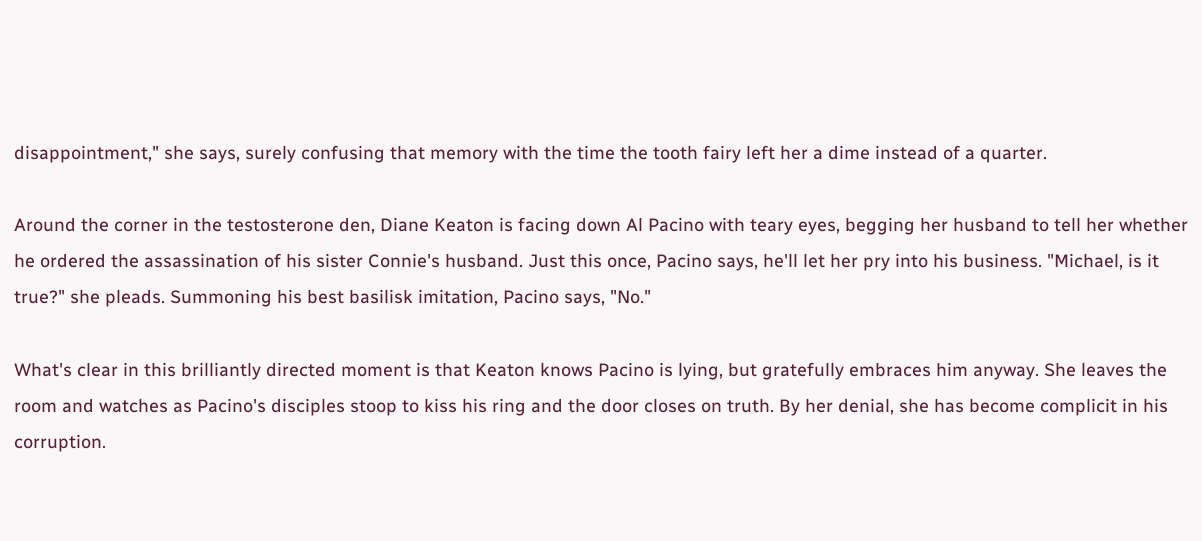disappointment," she says, surely confusing that memory with the time the tooth fairy left her a dime instead of a quarter.

Around the corner in the testosterone den, Diane Keaton is facing down Al Pacino with teary eyes, begging her husband to tell her whether he ordered the assassination of his sister Connie's husband. Just this once, Pacino says, he'll let her pry into his business. "Michael, is it true?" she pleads. Summoning his best basilisk imitation, Pacino says, "No."

What's clear in this brilliantly directed moment is that Keaton knows Pacino is lying, but gratefully embraces him anyway. She leaves the room and watches as Pacino's disciples stoop to kiss his ring and the door closes on truth. By her denial, she has become complicit in his corruption.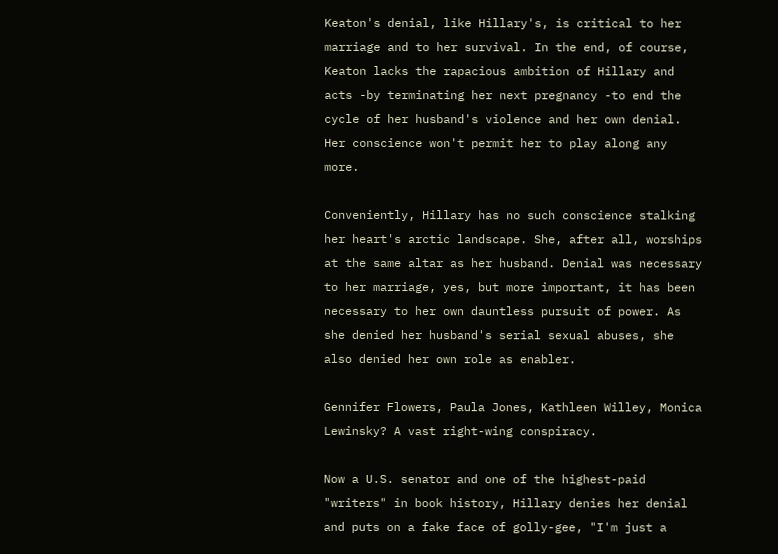Keaton's denial, like Hillary's, is critical to her marriage and to her survival. In the end, of course, Keaton lacks the rapacious ambition of Hillary and acts -by terminating her next pregnancy -to end the cycle of her husband's violence and her own denial. Her conscience won't permit her to play along any more.

Conveniently, Hillary has no such conscience stalking her heart's arctic landscape. She, after all, worships at the same altar as her husband. Denial was necessary to her marriage, yes, but more important, it has been necessary to her own dauntless pursuit of power. As she denied her husband's serial sexual abuses, she also denied her own role as enabler.

Gennifer Flowers, Paula Jones, Kathleen Willey, Monica Lewinsky? A vast right-wing conspiracy.

Now a U.S. senator and one of the highest-paid "writers" in book history, Hillary denies her denial and puts on a fake face of golly-gee, "I'm just a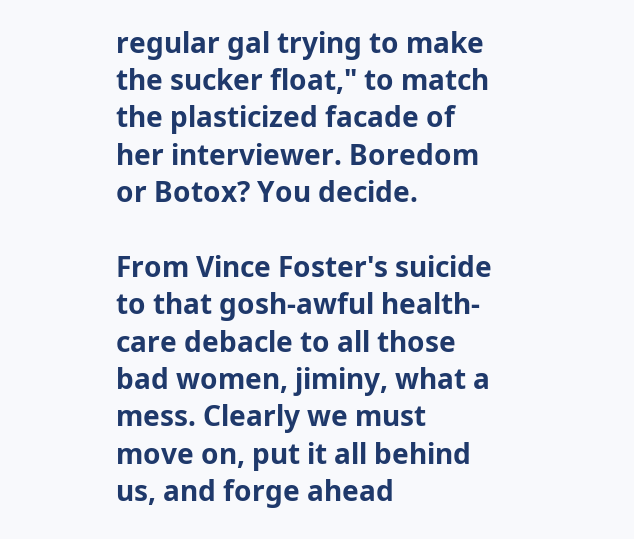regular gal trying to make the sucker float," to match the plasticized facade of her interviewer. Boredom or Botox? You decide.

From Vince Foster's suicide to that gosh-awful health-care debacle to all those bad women, jiminy, what a mess. Clearly we must move on, put it all behind us, and forge ahead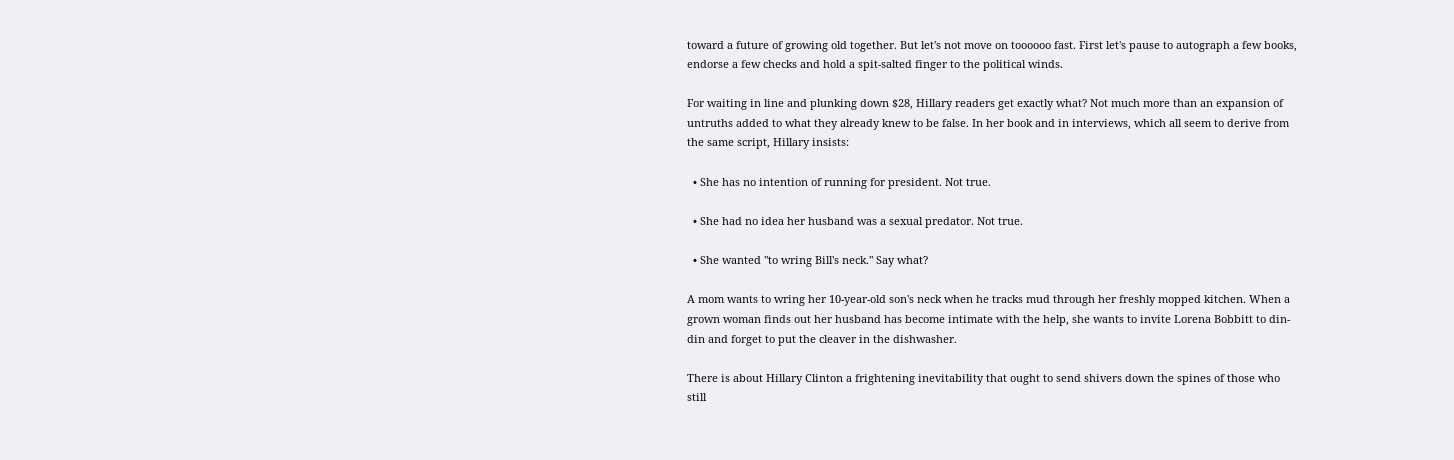toward a future of growing old together. But let's not move on toooooo fast. First let's pause to autograph a few books, endorse a few checks and hold a spit-salted finger to the political winds.

For waiting in line and plunking down $28, Hillary readers get exactly what? Not much more than an expansion of untruths added to what they already knew to be false. In her book and in interviews, which all seem to derive from the same script, Hillary insists:

  • She has no intention of running for president. Not true.

  • She had no idea her husband was a sexual predator. Not true.

  • She wanted "to wring Bill's neck." Say what?

A mom wants to wring her 10-year-old son's neck when he tracks mud through her freshly mopped kitchen. When a grown woman finds out her husband has become intimate with the help, she wants to invite Lorena Bobbitt to din-din and forget to put the cleaver in the dishwasher.

There is about Hillary Clinton a frightening inevitability that ought to send shivers down the spines of those who still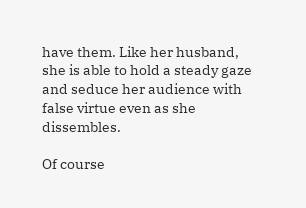have them. Like her husband, she is able to hold a steady gaze and seduce her audience with false virtue even as she dissembles.

Of course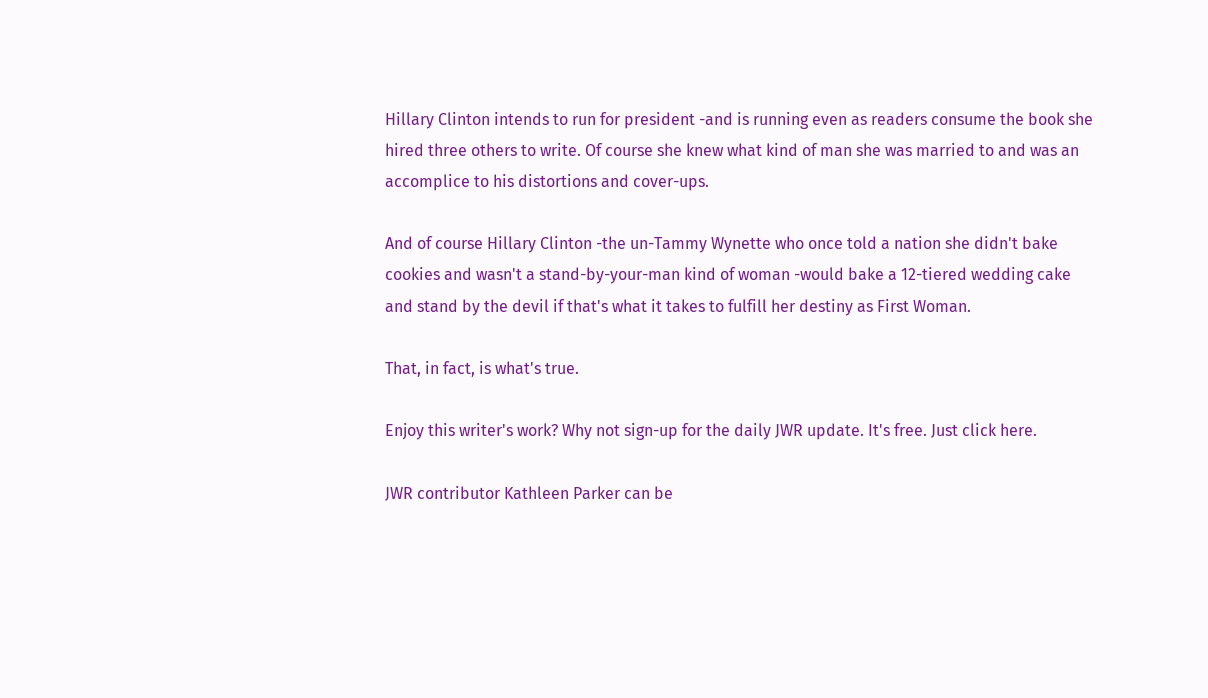Hillary Clinton intends to run for president -and is running even as readers consume the book she hired three others to write. Of course she knew what kind of man she was married to and was an accomplice to his distortions and cover-ups.

And of course Hillary Clinton -the un-Tammy Wynette who once told a nation she didn't bake cookies and wasn't a stand-by-your-man kind of woman -would bake a 12-tiered wedding cake and stand by the devil if that's what it takes to fulfill her destiny as First Woman.

That, in fact, is what's true.

Enjoy this writer's work? Why not sign-up for the daily JWR update. It's free. Just click here.

JWR contributor Kathleen Parker can be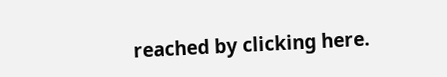reached by clicking here.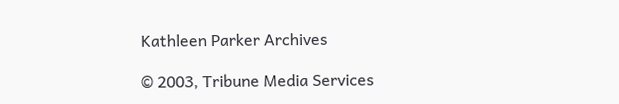Kathleen Parker Archives

© 2003, Tribune Media Services